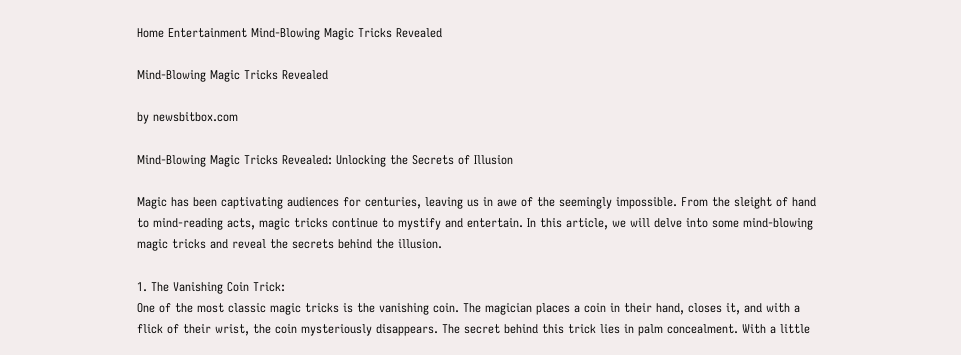Home Entertainment Mind-Blowing Magic Tricks Revealed

Mind-Blowing Magic Tricks Revealed

by newsbitbox.com

Mind-Blowing Magic Tricks Revealed: Unlocking the Secrets of Illusion

Magic has been captivating audiences for centuries, leaving us in awe of the seemingly impossible. From the sleight of hand to mind-reading acts, magic tricks continue to mystify and entertain. In this article, we will delve into some mind-blowing magic tricks and reveal the secrets behind the illusion.

1. The Vanishing Coin Trick:
One of the most classic magic tricks is the vanishing coin. The magician places a coin in their hand, closes it, and with a flick of their wrist, the coin mysteriously disappears. The secret behind this trick lies in palm concealment. With a little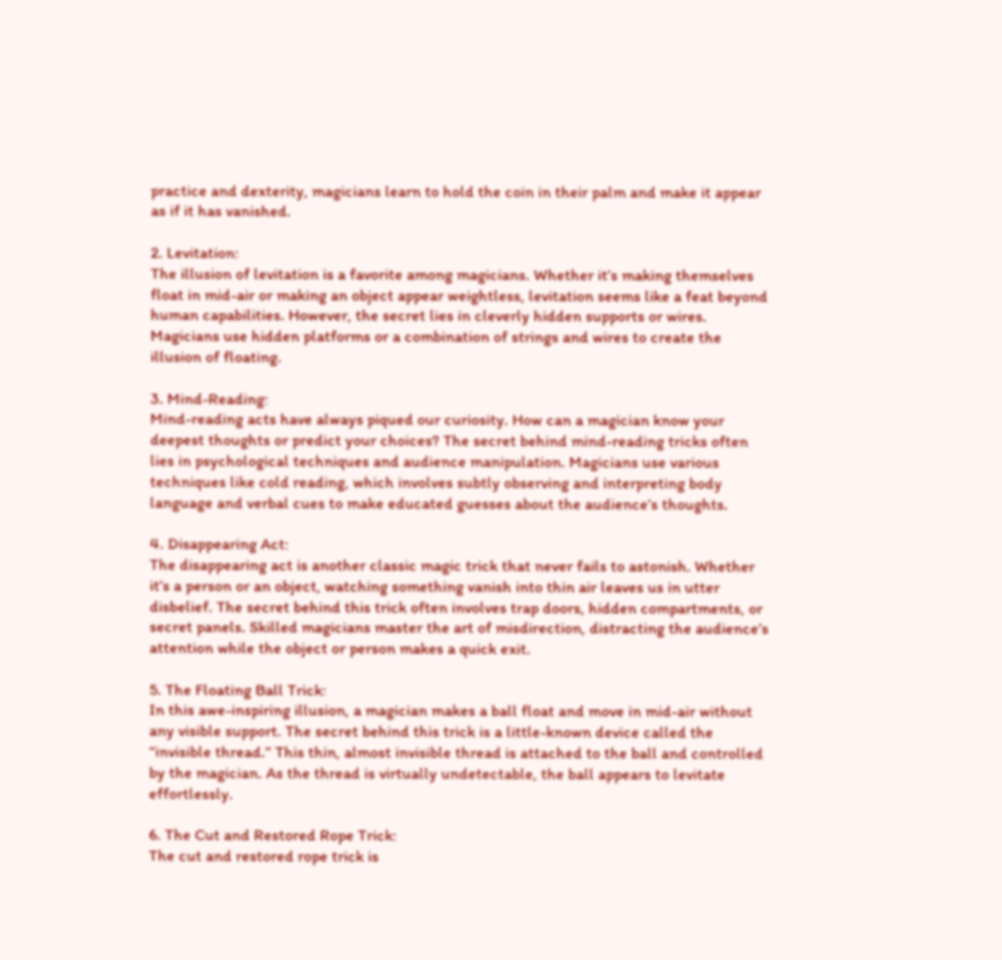practice and dexterity, magicians learn to hold the coin in their palm and make it appear as if it has vanished.

2. Levitation:
The illusion of levitation is a favorite among magicians. Whether it’s making themselves float in mid-air or making an object appear weightless, levitation seems like a feat beyond human capabilities. However, the secret lies in cleverly hidden supports or wires. Magicians use hidden platforms or a combination of strings and wires to create the illusion of floating.

3. Mind-Reading:
Mind-reading acts have always piqued our curiosity. How can a magician know your deepest thoughts or predict your choices? The secret behind mind-reading tricks often lies in psychological techniques and audience manipulation. Magicians use various techniques like cold reading, which involves subtly observing and interpreting body language and verbal cues to make educated guesses about the audience’s thoughts.

4. Disappearing Act:
The disappearing act is another classic magic trick that never fails to astonish. Whether it’s a person or an object, watching something vanish into thin air leaves us in utter disbelief. The secret behind this trick often involves trap doors, hidden compartments, or secret panels. Skilled magicians master the art of misdirection, distracting the audience’s attention while the object or person makes a quick exit.

5. The Floating Ball Trick:
In this awe-inspiring illusion, a magician makes a ball float and move in mid-air without any visible support. The secret behind this trick is a little-known device called the “invisible thread.” This thin, almost invisible thread is attached to the ball and controlled by the magician. As the thread is virtually undetectable, the ball appears to levitate effortlessly.

6. The Cut and Restored Rope Trick:
The cut and restored rope trick is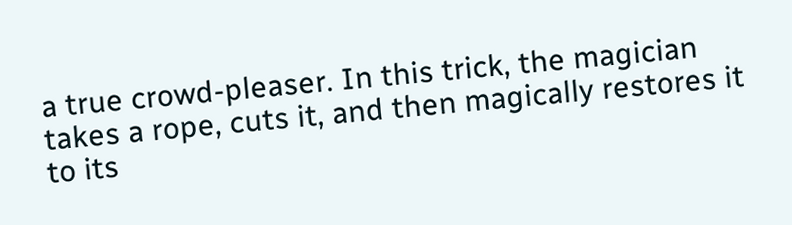a true crowd-pleaser. In this trick, the magician takes a rope, cuts it, and then magically restores it to its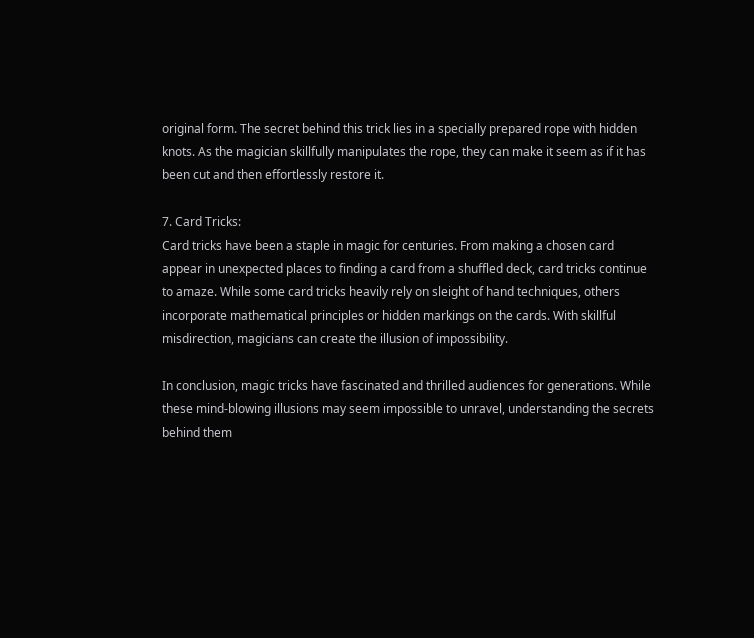original form. The secret behind this trick lies in a specially prepared rope with hidden knots. As the magician skillfully manipulates the rope, they can make it seem as if it has been cut and then effortlessly restore it.

7. Card Tricks:
Card tricks have been a staple in magic for centuries. From making a chosen card appear in unexpected places to finding a card from a shuffled deck, card tricks continue to amaze. While some card tricks heavily rely on sleight of hand techniques, others incorporate mathematical principles or hidden markings on the cards. With skillful misdirection, magicians can create the illusion of impossibility.

In conclusion, magic tricks have fascinated and thrilled audiences for generations. While these mind-blowing illusions may seem impossible to unravel, understanding the secrets behind them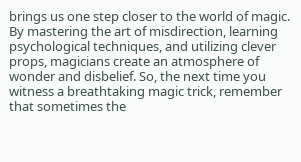brings us one step closer to the world of magic. By mastering the art of misdirection, learning psychological techniques, and utilizing clever props, magicians create an atmosphere of wonder and disbelief. So, the next time you witness a breathtaking magic trick, remember that sometimes the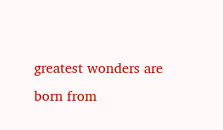greatest wonders are born from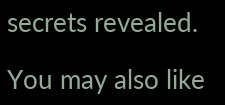secrets revealed.

You may also like